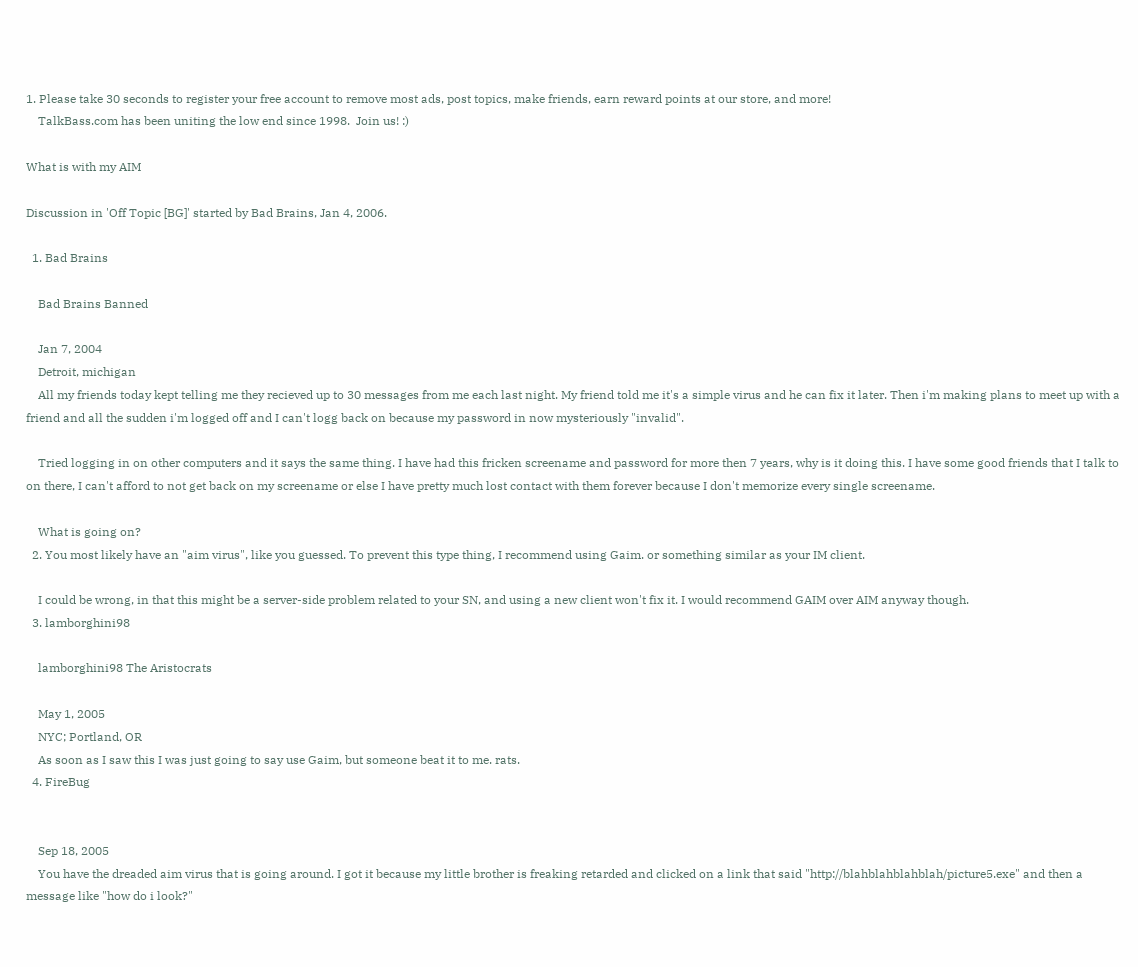1. Please take 30 seconds to register your free account to remove most ads, post topics, make friends, earn reward points at our store, and more!
    TalkBass.com has been uniting the low end since 1998.  Join us! :)

What is with my AIM

Discussion in 'Off Topic [BG]' started by Bad Brains, Jan 4, 2006.

  1. Bad Brains

    Bad Brains Banned

    Jan 7, 2004
    Detroit, michigan
    All my friends today kept telling me they recieved up to 30 messages from me each last night. My friend told me it's a simple virus and he can fix it later. Then i'm making plans to meet up with a friend and all the sudden i'm logged off and I can't logg back on because my password in now mysteriously "invalid".

    Tried logging in on other computers and it says the same thing. I have had this fricken screename and password for more then 7 years, why is it doing this. I have some good friends that I talk to on there, I can't afford to not get back on my screename or else I have pretty much lost contact with them forever because I don't memorize every single screename.

    What is going on?
  2. You most likely have an "aim virus", like you guessed. To prevent this type thing, I recommend using Gaim. or something similar as your IM client.

    I could be wrong, in that this might be a server-side problem related to your SN, and using a new client won't fix it. I would recommend GAIM over AIM anyway though.
  3. lamborghini98

    lamborghini98 The Aristocrats

    May 1, 2005
    NYC; Portland, OR
    As soon as I saw this I was just going to say use Gaim, but someone beat it to me. rats.
  4. FireBug


    Sep 18, 2005
    You have the dreaded aim virus that is going around. I got it because my little brother is freaking retarded and clicked on a link that said "http://blahblahblahblah/picture5.exe" and then a message like "how do i look?"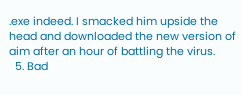.exe indeed. I smacked him upside the head and downloaded the new version of aim after an hour of battling the virus.
  5. Bad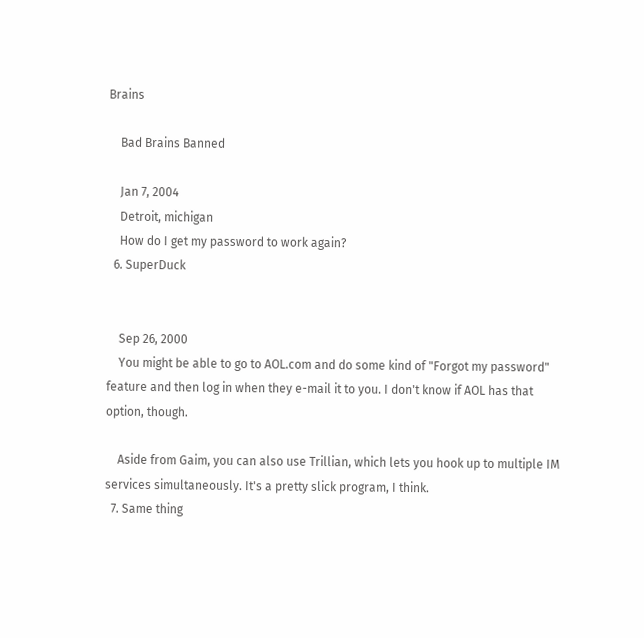Brains

    Bad Brains Banned

    Jan 7, 2004
    Detroit, michigan
    How do I get my password to work again?
  6. SuperDuck


    Sep 26, 2000
    You might be able to go to AOL.com and do some kind of "Forgot my password" feature and then log in when they e-mail it to you. I don't know if AOL has that option, though.

    Aside from Gaim, you can also use Trillian, which lets you hook up to multiple IM services simultaneously. It's a pretty slick program, I think.
  7. Same thing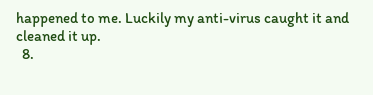happened to me. Luckily my anti-virus caught it and cleaned it up.
  8.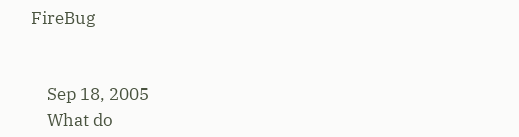FireBug


    Sep 18, 2005
    What do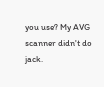you use? My AVG scanner didn't do jack.